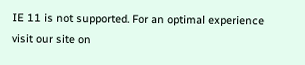IE 11 is not supported. For an optimal experience visit our site on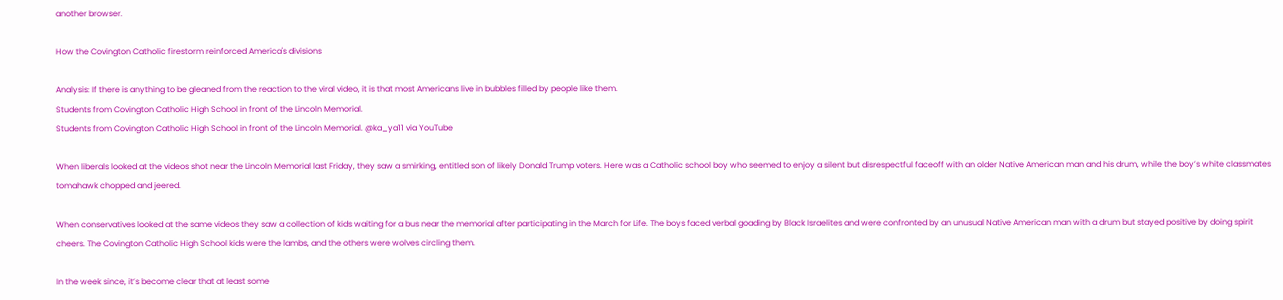another browser.

How the Covington Catholic firestorm reinforced America's divisions

Analysis: If there is anything to be gleaned from the reaction to the viral video, it is that most Americans live in bubbles filled by people like them.
Students from Covington Catholic High School in front of the Lincoln Memorial.
Students from Covington Catholic High School in front of the Lincoln Memorial. @ka_ya11 via YouTube

When liberals looked at the videos shot near the Lincoln Memorial last Friday, they saw a smirking, entitled son of likely Donald Trump voters. Here was a Catholic school boy who seemed to enjoy a silent but disrespectful faceoff with an older Native American man and his drum, while the boy’s white classmates tomahawk chopped and jeered.

When conservatives looked at the same videos they saw a collection of kids waiting for a bus near the memorial after participating in the March for Life. The boys faced verbal goading by Black Israelites and were confronted by an unusual Native American man with a drum but stayed positive by doing spirit cheers. The Covington Catholic High School kids were the lambs, and the others were wolves circling them.

In the week since, it’s become clear that at least some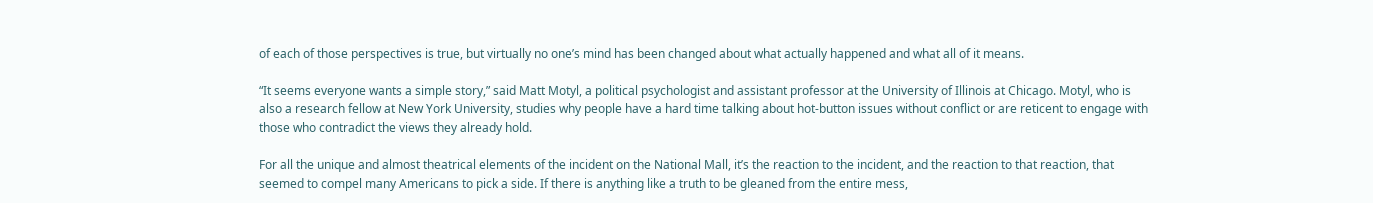of each of those perspectives is true, but virtually no one’s mind has been changed about what actually happened and what all of it means.

“It seems everyone wants a simple story,” said Matt Motyl, a political psychologist and assistant professor at the University of Illinois at Chicago. Motyl, who is also a research fellow at New York University, studies why people have a hard time talking about hot-button issues without conflict or are reticent to engage with those who contradict the views they already hold.

For all the unique and almost theatrical elements of the incident on the National Mall, it’s the reaction to the incident, and the reaction to that reaction, that seemed to compel many Americans to pick a side. If there is anything like a truth to be gleaned from the entire mess,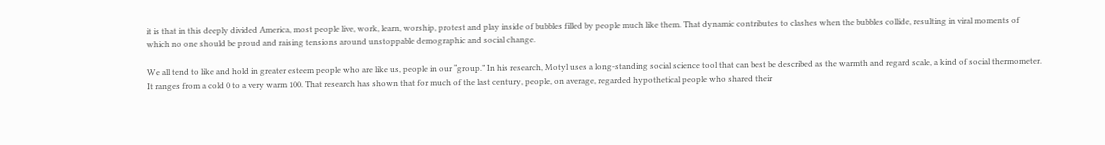it is that in this deeply divided America, most people live, work, learn, worship, protest and play inside of bubbles filled by people much like them. That dynamic contributes to clashes when the bubbles collide, resulting in viral moments of which no one should be proud and raising tensions around unstoppable demographic and social change.

We all tend to like and hold in greater esteem people who are like us, people in our “group.” In his research, Motyl uses a long-standing social science tool that can best be described as the warmth and regard scale, a kind of social thermometer. It ranges from a cold 0 to a very warm 100. That research has shown that for much of the last century, people, on average, regarded hypothetical people who shared their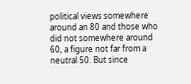political views somewhere around an 80 and those who did not somewhere around 60, a figure not far from a neutral 50. But since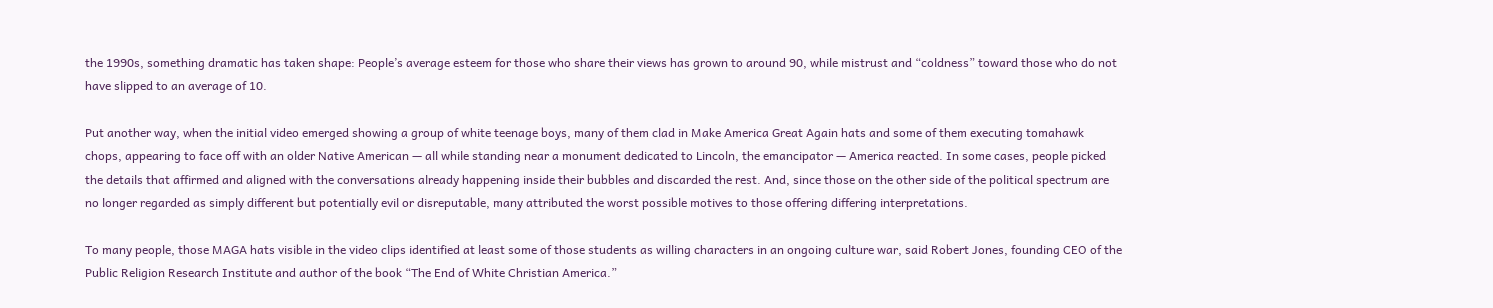the 1990s, something dramatic has taken shape: People’s average esteem for those who share their views has grown to around 90, while mistrust and “coldness” toward those who do not have slipped to an average of 10.

Put another way, when the initial video emerged showing a group of white teenage boys, many of them clad in Make America Great Again hats and some of them executing tomahawk chops, appearing to face off with an older Native American — all while standing near a monument dedicated to Lincoln, the emancipator — America reacted. In some cases, people picked the details that affirmed and aligned with the conversations already happening inside their bubbles and discarded the rest. And, since those on the other side of the political spectrum are no longer regarded as simply different but potentially evil or disreputable, many attributed the worst possible motives to those offering differing interpretations.

To many people, those MAGA hats visible in the video clips identified at least some of those students as willing characters in an ongoing culture war, said Robert Jones, founding CEO of the Public Religion Research Institute and author of the book “The End of White Christian America.”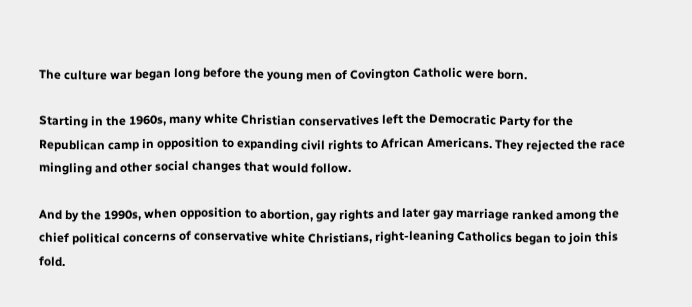The culture war began long before the young men of Covington Catholic were born.

Starting in the 1960s, many white Christian conservatives left the Democratic Party for the Republican camp in opposition to expanding civil rights to African Americans. They rejected the race mingling and other social changes that would follow.

And by the 1990s, when opposition to abortion, gay rights and later gay marriage ranked among the chief political concerns of conservative white Christians, right-leaning Catholics began to join this fold.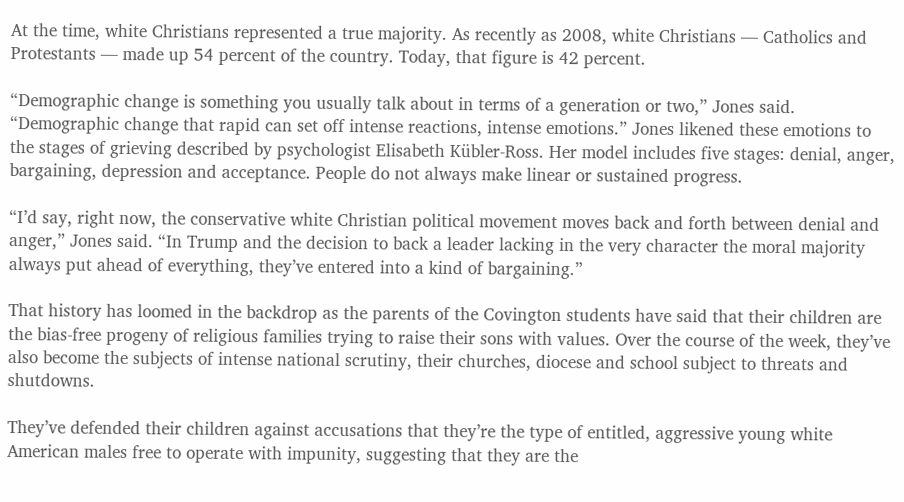At the time, white Christians represented a true majority. As recently as 2008, white Christians — Catholics and Protestants — made up 54 percent of the country. Today, that figure is 42 percent.

“Demographic change is something you usually talk about in terms of a generation or two,” Jones said. “Demographic change that rapid can set off intense reactions, intense emotions.” Jones likened these emotions to the stages of grieving described by psychologist Elisabeth Kübler-Ross. Her model includes five stages: denial, anger, bargaining, depression and acceptance. People do not always make linear or sustained progress.

“I’d say, right now, the conservative white Christian political movement moves back and forth between denial and anger,” Jones said. “In Trump and the decision to back a leader lacking in the very character the moral majority always put ahead of everything, they’ve entered into a kind of bargaining.”

That history has loomed in the backdrop as the parents of the Covington students have said that their children are the bias-free progeny of religious families trying to raise their sons with values. Over the course of the week, they’ve also become the subjects of intense national scrutiny, their churches, diocese and school subject to threats and shutdowns.

They’ve defended their children against accusations that they’re the type of entitled, aggressive young white American males free to operate with impunity, suggesting that they are the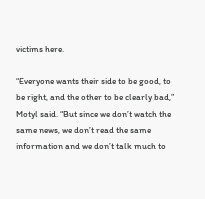victims here.

“Everyone wants their side to be good, to be right, and the other to be clearly bad,” Motyl said. “But since we don’t watch the same news, we don’t read the same information and we don’t talk much to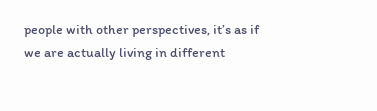people with other perspectives, it’s as if we are actually living in different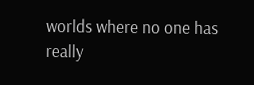worlds where no one has really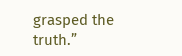grasped the truth.”